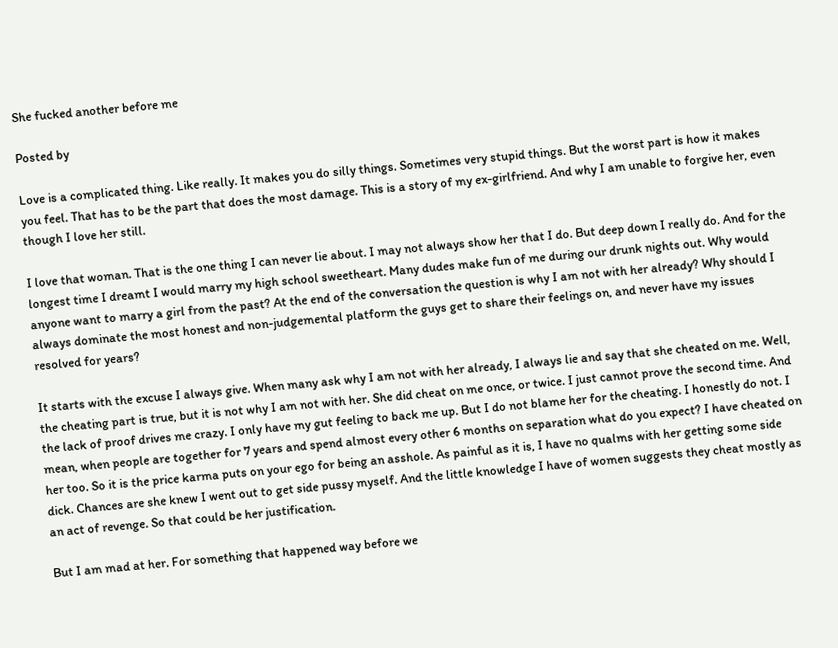She fucked another before me

Posted by

Love is a complicated thing. Like really. It makes you do silly things. Sometimes very stupid things. But the worst part is how it makes you feel. That has to be the part that does the most damage. This is a story of my ex-girlfriend. And why I am unable to forgive her, even though I love her still.

I love that woman. That is the one thing I can never lie about. I may not always show her that I do. But deep down I really do. And for the longest time I dreamt I would marry my high school sweetheart. Many dudes make fun of me during our drunk nights out. Why would anyone want to marry a girl from the past? At the end of the conversation the question is why I am not with her already? Why should I always dominate the most honest and non-judgemental platform the guys get to share their feelings on, and never have my issues resolved for years?

It starts with the excuse I always give. When many ask why I am not with her already, I always lie and say that she cheated on me. Well, the cheating part is true, but it is not why I am not with her. She did cheat on me once, or twice. I just cannot prove the second time. And the lack of proof drives me crazy. I only have my gut feeling to back me up. But I do not blame her for the cheating. I honestly do not. I mean, when people are together for 7 years and spend almost every other 6 months on separation what do you expect? I have cheated on her too. So it is the price karma puts on your ego for being an asshole. As painful as it is, I have no qualms with her getting some side dick. Chances are she knew I went out to get side pussy myself. And the little knowledge I have of women suggests they cheat mostly as an act of revenge. So that could be her justification.

But I am mad at her. For something that happened way before we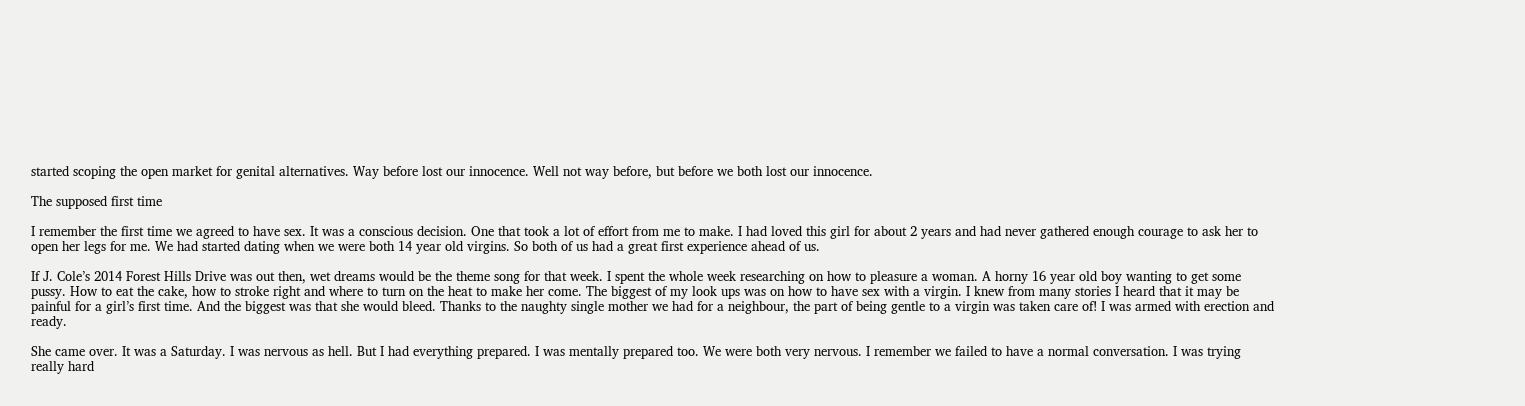started scoping the open market for genital alternatives. Way before lost our innocence. Well not way before, but before we both lost our innocence.

The supposed first time

I remember the first time we agreed to have sex. It was a conscious decision. One that took a lot of effort from me to make. I had loved this girl for about 2 years and had never gathered enough courage to ask her to open her legs for me. We had started dating when we were both 14 year old virgins. So both of us had a great first experience ahead of us.

If J. Cole’s 2014 Forest Hills Drive was out then, wet dreams would be the theme song for that week. I spent the whole week researching on how to pleasure a woman. A horny 16 year old boy wanting to get some pussy. How to eat the cake, how to stroke right and where to turn on the heat to make her come. The biggest of my look ups was on how to have sex with a virgin. I knew from many stories I heard that it may be painful for a girl’s first time. And the biggest was that she would bleed. Thanks to the naughty single mother we had for a neighbour, the part of being gentle to a virgin was taken care of! I was armed with erection and ready.

She came over. It was a Saturday. I was nervous as hell. But I had everything prepared. I was mentally prepared too. We were both very nervous. I remember we failed to have a normal conversation. I was trying really hard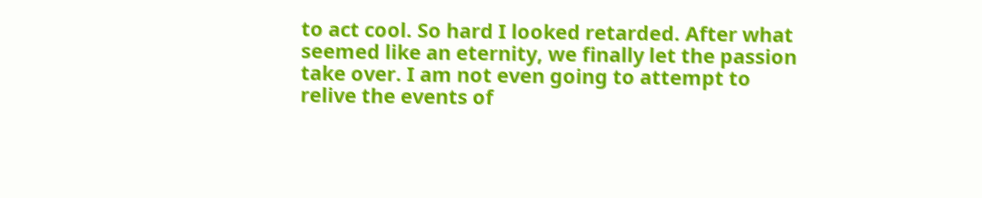to act cool. So hard I looked retarded. After what seemed like an eternity, we finally let the passion take over. I am not even going to attempt to relive the events of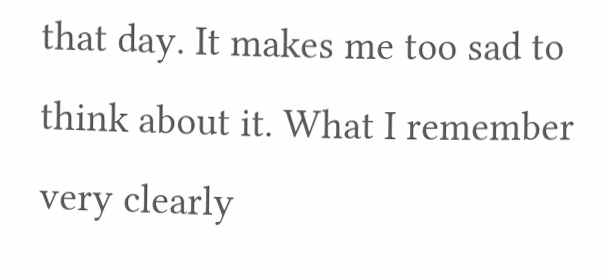that day. It makes me too sad to think about it. What I remember very clearly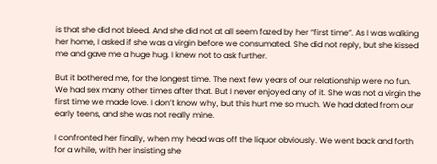is that she did not bleed. And she did not at all seem fazed by her “first time”. As I was walking her home, I asked if she was a virgin before we consumated. She did not reply, but she kissed me and gave me a huge hug. I knew not to ask further.

But it bothered me, for the longest time. The next few years of our relationship were no fun. We had sex many other times after that. But I never enjoyed any of it. She was not a virgin the first time we made love. I don’t know why, but this hurt me so much. We had dated from our early teens, and she was not really mine.

I confronted her finally, when my head was off the liquor obviously. We went back and forth for a while, with her insisting she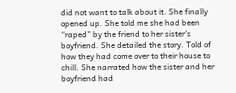did not want to talk about it. She finally opened up. She told me she had been “raped” by the friend to her sister’s boyfriend. She detailed the story. Told of how they had come over to their house to chill. She narrated how the sister and her boyfriend had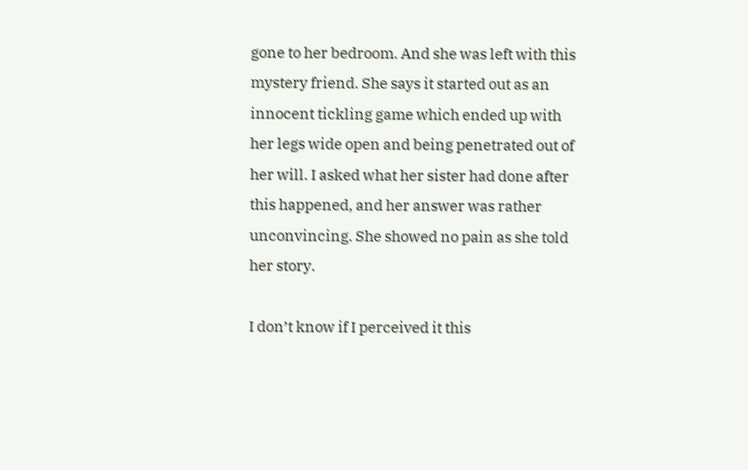gone to her bedroom. And she was left with this mystery friend. She says it started out as an innocent tickling game which ended up with her legs wide open and being penetrated out of her will. I asked what her sister had done after this happened, and her answer was rather unconvincing. She showed no pain as she told her story.

I don’t know if I perceived it this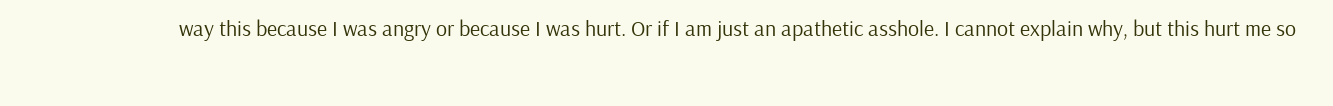way this because I was angry or because I was hurt. Or if I am just an apathetic asshole. I cannot explain why, but this hurt me so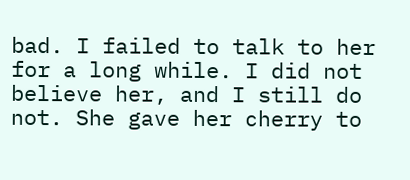bad. I failed to talk to her for a long while. I did not believe her, and I still do not. She gave her cherry to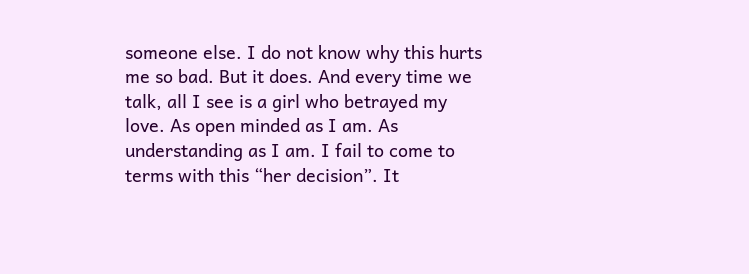someone else. I do not know why this hurts me so bad. But it does. And every time we talk, all I see is a girl who betrayed my love. As open minded as I am. As understanding as I am. I fail to come to terms with this “her decision”. It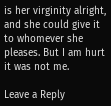is her virginity alright, and she could give it to whomever she pleases. But I am hurt it was not me.

Leave a Reply